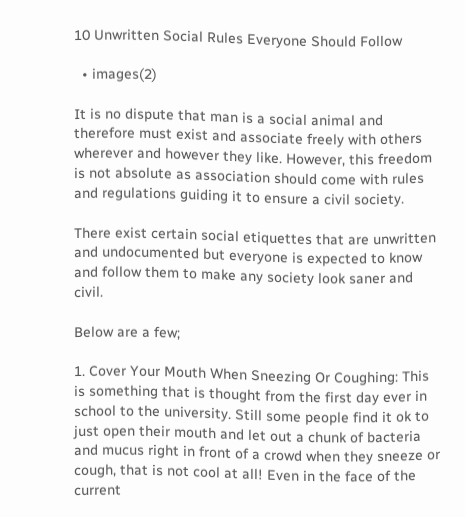10 Unwritten Social Rules Everyone Should Follow

  • images(2)

It is no dispute that man is a social animal and therefore must exist and associate freely with others wherever and however they like. However, this freedom is not absolute as association should come with rules and regulations guiding it to ensure a civil society.

There exist certain social etiquettes that are unwritten and undocumented but everyone is expected to know and follow them to make any society look saner and civil.

Below are a few;

1. Cover Your Mouth When Sneezing Or Coughing: This is something that is thought from the first day ever in school to the university. Still some people find it ok to just open their mouth and let out a chunk of bacteria and mucus right in front of a crowd when they sneeze or cough, that is not cool at all! Even in the face of the current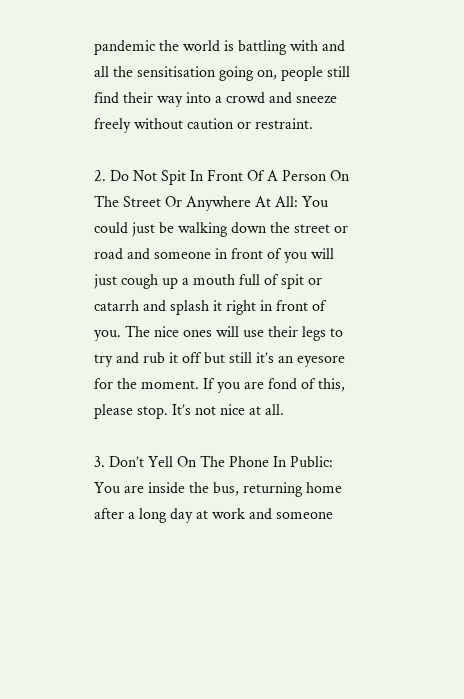pandemic the world is battling with and all the sensitisation going on, people still find their way into a crowd and sneeze freely without caution or restraint.

2. Do Not Spit In Front Of A Person On The Street Or Anywhere At All: You could just be walking down the street or road and someone in front of you will just cough up a mouth full of spit or catarrh and splash it right in front of you. The nice ones will use their legs to try and rub it off but still it’s an eyesore for the moment. If you are fond of this, please stop. It’s not nice at all.

3. Don’t Yell On The Phone In Public: You are inside the bus, returning home after a long day at work and someone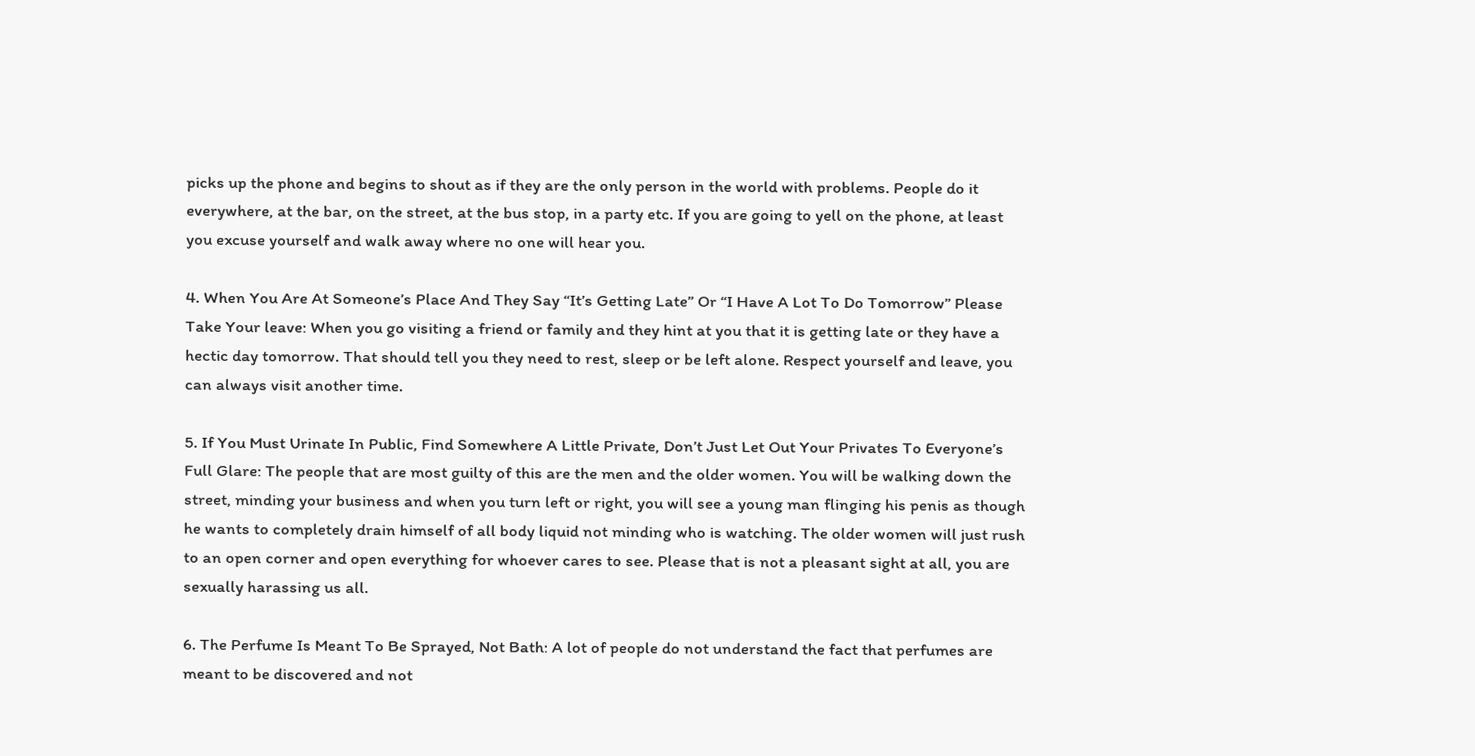picks up the phone and begins to shout as if they are the only person in the world with problems. People do it everywhere, at the bar, on the street, at the bus stop, in a party etc. If you are going to yell on the phone, at least you excuse yourself and walk away where no one will hear you.

4. When You Are At Someone’s Place And They Say “It’s Getting Late” Or “I Have A Lot To Do Tomorrow” Please Take Your leave: When you go visiting a friend or family and they hint at you that it is getting late or they have a hectic day tomorrow. That should tell you they need to rest, sleep or be left alone. Respect yourself and leave, you can always visit another time.

5. If You Must Urinate In Public, Find Somewhere A Little Private, Don’t Just Let Out Your Privates To Everyone’s Full Glare: The people that are most guilty of this are the men and the older women. You will be walking down the street, minding your business and when you turn left or right, you will see a young man flinging his penis as though he wants to completely drain himself of all body liquid not minding who is watching. The older women will just rush to an open corner and open everything for whoever cares to see. Please that is not a pleasant sight at all, you are sexually harassing us all.

6. The Perfume Is Meant To Be Sprayed, Not Bath: A lot of people do not understand the fact that perfumes are meant to be discovered and not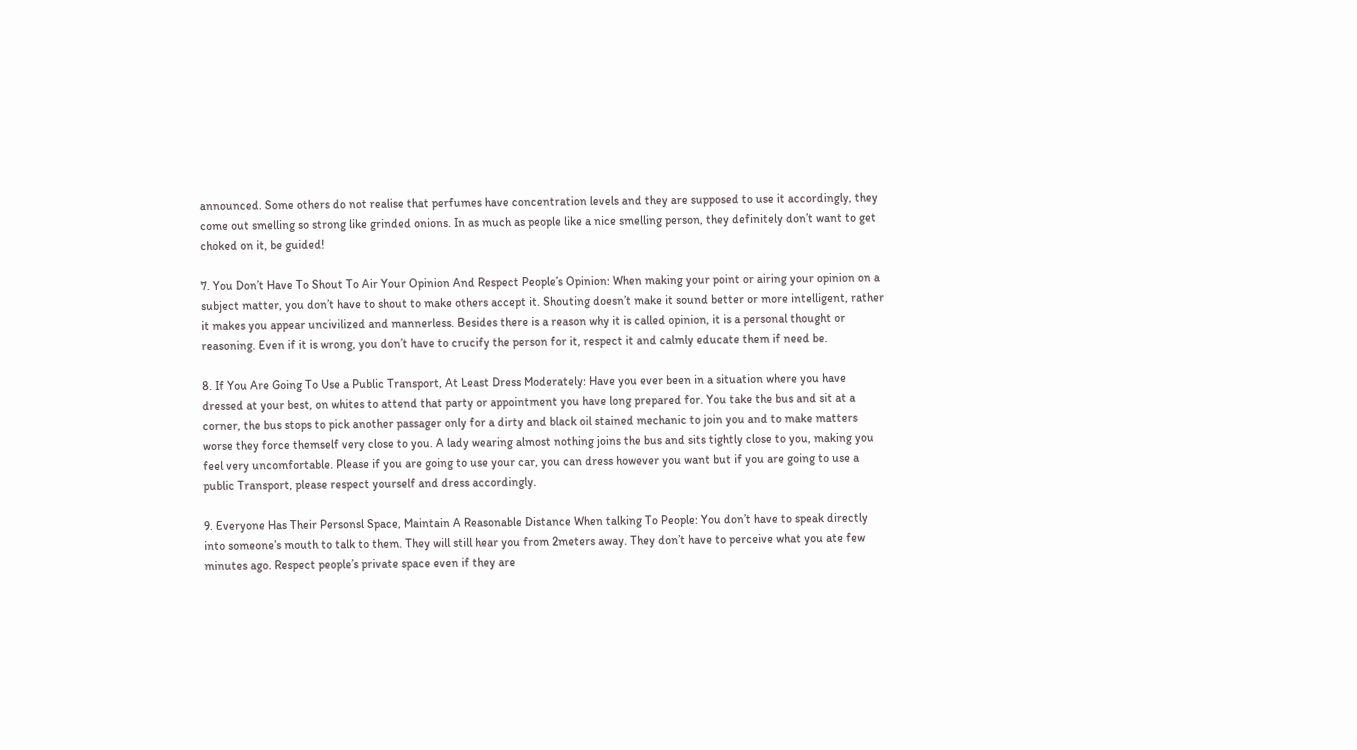announced. Some others do not realise that perfumes have concentration levels and they are supposed to use it accordingly, they come out smelling so strong like grinded onions. In as much as people like a nice smelling person, they definitely don’t want to get choked on it, be guided!

7. You Don’t Have To Shout To Air Your Opinion And Respect People’s Opinion: When making your point or airing your opinion on a subject matter, you don’t have to shout to make others accept it. Shouting doesn’t make it sound better or more intelligent, rather it makes you appear uncivilized and mannerless. Besides there is a reason why it is called opinion, it is a personal thought or reasoning. Even if it is wrong, you don’t have to crucify the person for it, respect it and calmly educate them if need be.

8. If You Are Going To Use a Public Transport, At Least Dress Moderately: Have you ever been in a situation where you have dressed at your best, on whites to attend that party or appointment you have long prepared for. You take the bus and sit at a corner, the bus stops to pick another passager only for a dirty and black oil stained mechanic to join you and to make matters worse they force themself very close to you. A lady wearing almost nothing joins the bus and sits tightly close to you, making you feel very uncomfortable. Please if you are going to use your car, you can dress however you want but if you are going to use a public Transport, please respect yourself and dress accordingly.

9. Everyone Has Their Personsl Space, Maintain A Reasonable Distance When talking To People: You don’t have to speak directly into someone’s mouth to talk to them. They will still hear you from 2meters away. They don’t have to perceive what you ate few minutes ago. Respect people’s private space even if they are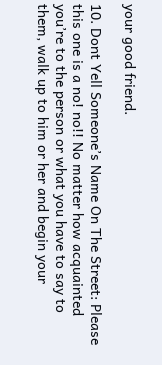your good friend.

10. Dont Yell Someone’s Name On The Street: Please this one is a no! no!! No matter how acquainted you’re to the person or what you have to say to them, walk up to him or her and begin your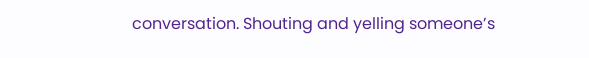conversation. Shouting and yelling someone’s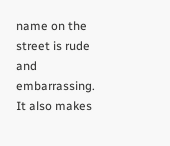name on the street is rude and embarrassing. It also makes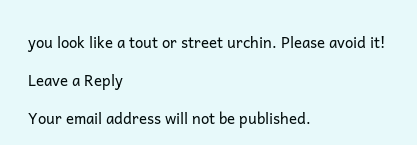you look like a tout or street urchin. Please avoid it!

Leave a Reply

Your email address will not be published.